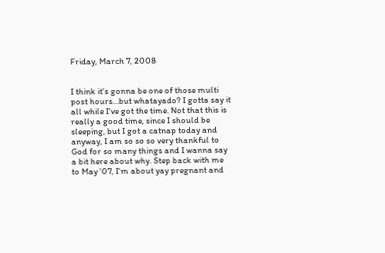Friday, March 7, 2008


I think it's gonna be one of those multi post hours...but whatayado? I gotta say it all while I've got the time. Not that this is really a good time, since I should be sleeping, but I got a catnap today and anyway, I am so so so very thankful to God for so many things and I wanna say a bit here about why. Step back with me to May '07, I'm about yay pregnant and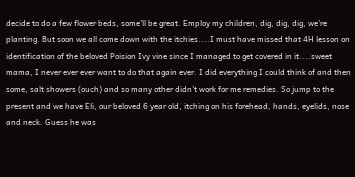decide to do a few flower beds, some'll be great. Employ my children, dig, dig, dig, we're planting. But soon we all come down with the itchies....I must have missed that 4H lesson on identification of the beloved Poision Ivy vine since I managed to get covered in it....sweet mama, I never ever ever want to do that again ever. I did everything I could think of and then some, salt showers (ouch) and so many other didn't work for me remedies. So jump to the present and we have Eli, our beloved 6 year old, itching on his forehead, hands, eyelids, nose and neck. Guess he was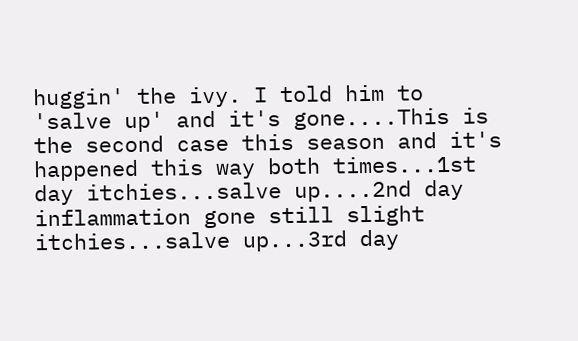huggin' the ivy. I told him to 'salve up' and it's gone....This is the second case this season and it's happened this way both times...1st day itchies...salve up....2nd day inflammation gone still slight itchies...salve up...3rd day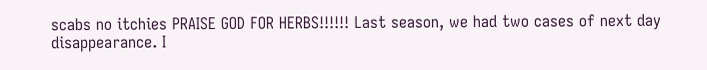scabs no itchies PRAISE GOD FOR HERBS!!!!!! Last season, we had two cases of next day disappearance. I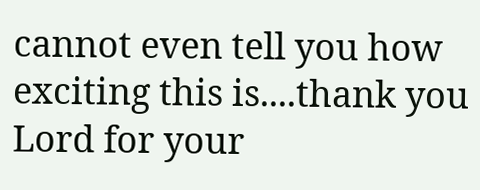cannot even tell you how exciting this is....thank you Lord for your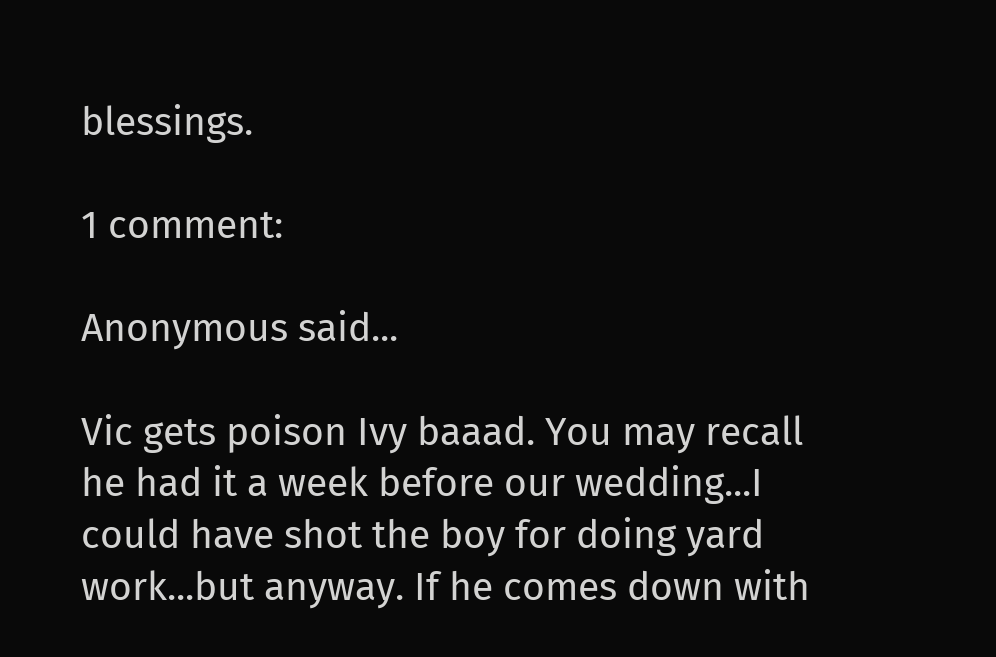blessings.

1 comment:

Anonymous said...

Vic gets poison Ivy baaad. You may recall he had it a week before our wedding...I could have shot the boy for doing yard work...but anyway. If he comes down with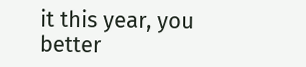it this year, you better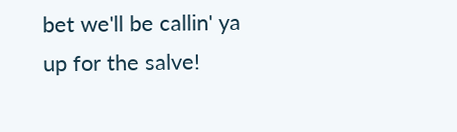bet we'll be callin' ya up for the salve!